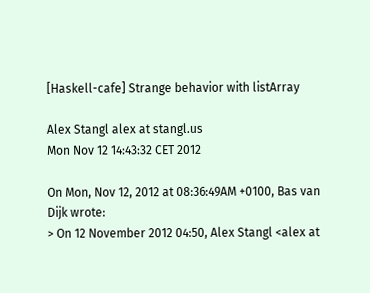[Haskell-cafe] Strange behavior with listArray

Alex Stangl alex at stangl.us
Mon Nov 12 14:43:32 CET 2012

On Mon, Nov 12, 2012 at 08:36:49AM +0100, Bas van Dijk wrote:
> On 12 November 2012 04:50, Alex Stangl <alex at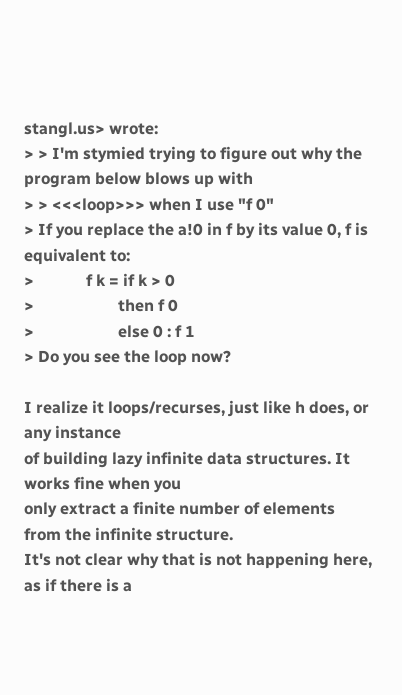stangl.us> wrote:
> > I'm stymied trying to figure out why the program below blows up with
> > <<<loop>>> when I use "f 0"
> If you replace the a!0 in f by its value 0, f is equivalent to:
>             f k = if k > 0
>                     then f 0
>                     else 0 : f 1
> Do you see the loop now?

I realize it loops/recurses, just like h does, or any instance
of building lazy infinite data structures. It works fine when you
only extract a finite number of elements from the infinite structure.
It's not clear why that is not happening here, as if there is a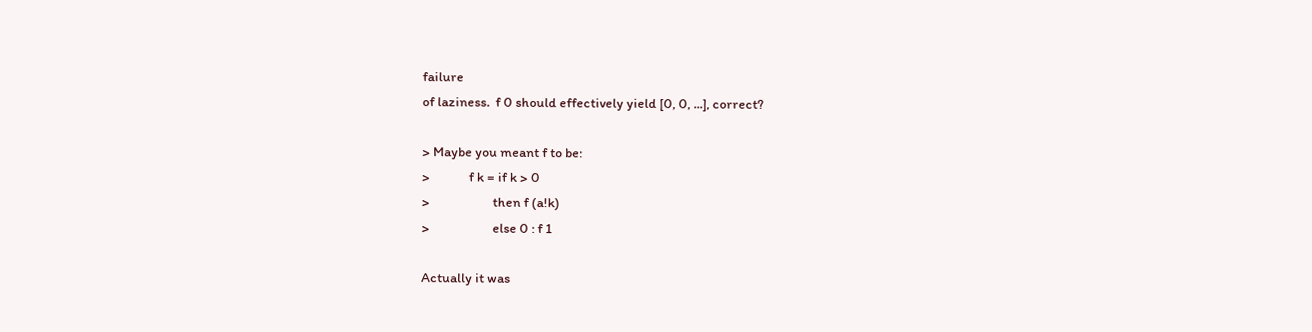failure
of laziness.  f 0 should effectively yield [0, 0, ...], correct?

> Maybe you meant f to be:
>             f k = if k > 0
>                     then f (a!k)
>                     else 0 : f 1

Actually it was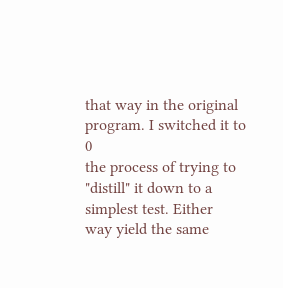that way in the original program. I switched it to 0
the process of trying to "distill" it down to a simplest test. Either
way yield the same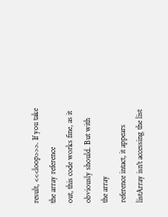result, <<<loop>>>. If you take the array reference
out, this code works fine, as it obviously should. But with the array
reference intact, it appears listArray isn't accessing the list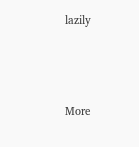lazily



More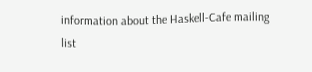information about the Haskell-Cafe mailing list